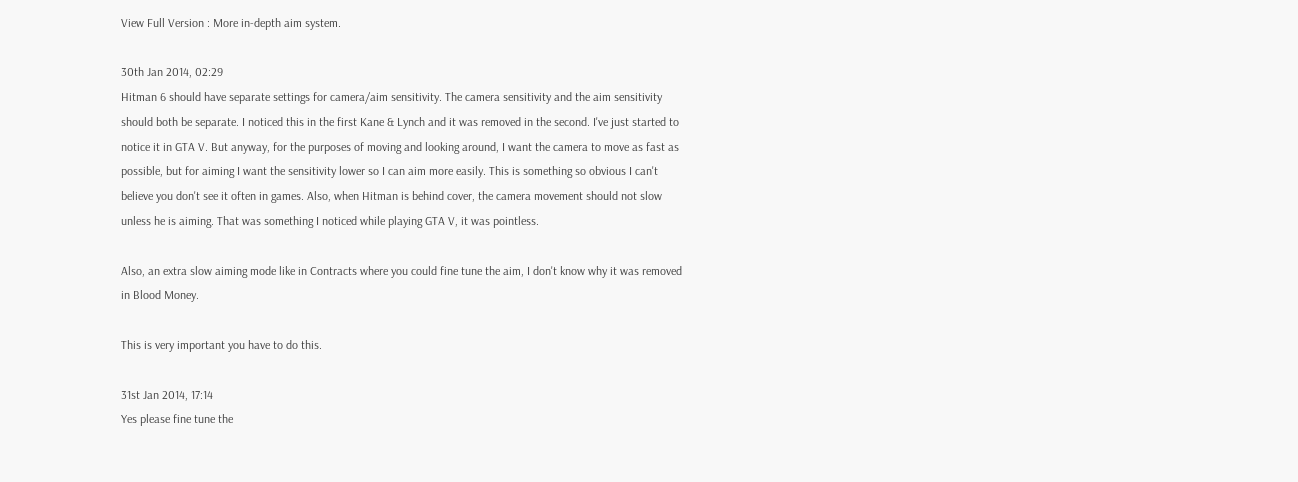View Full Version : More in-depth aim system.

30th Jan 2014, 02:29
Hitman 6 should have separate settings for camera/aim sensitivity. The camera sensitivity and the aim sensitivity should both be separate. I noticed this in the first Kane & Lynch and it was removed in the second. I've just started to notice it in GTA V. But anyway, for the purposes of moving and looking around, I want the camera to move as fast as possible, but for aiming I want the sensitivity lower so I can aim more easily. This is something so obvious I can't believe you don't see it often in games. Also, when Hitman is behind cover, the camera movement should not slow unless he is aiming. That was something I noticed while playing GTA V, it was pointless.

Also, an extra slow aiming mode like in Contracts where you could fine tune the aim, I don't know why it was removed in Blood Money.

This is very important you have to do this.

31st Jan 2014, 17:14
Yes please fine tune the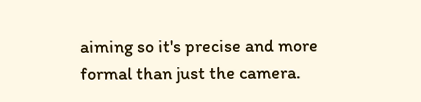aiming so it's precise and more formal than just the camera.